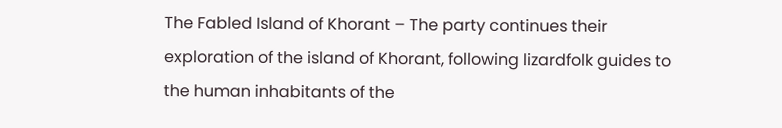The Fabled Island of Khorant – The party continues their exploration of the island of Khorant, following lizardfolk guides to the human inhabitants of the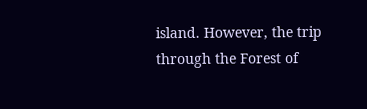island. However, the trip through the Forest of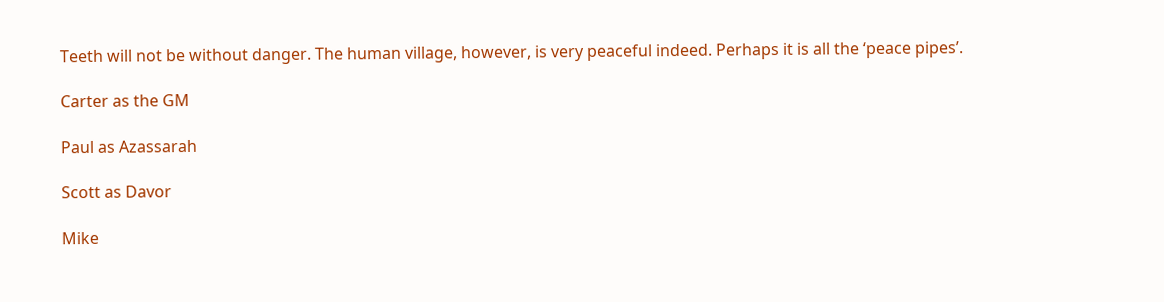Teeth will not be without danger. The human village, however, is very peaceful indeed. Perhaps it is all the ‘peace pipes’.

Carter as the GM

Paul as Azassarah

Scott as Davor

Mike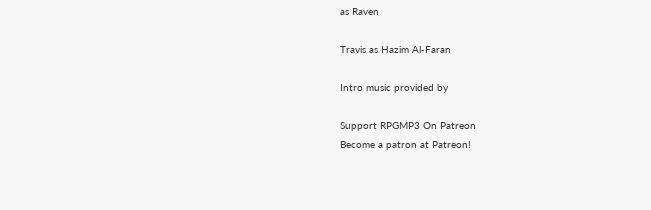as Raven

Travis as Hazim Al-Faran

Intro music provided by

Support RPGMP3 On Patreon
Become a patron at Patreon!